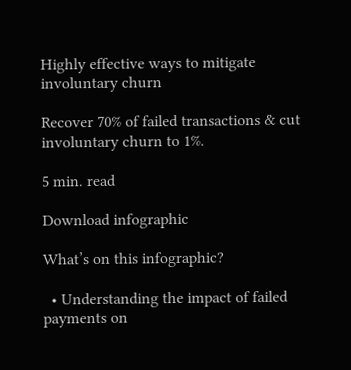Highly effective ways to mitigate involuntary churn

Recover 70% of failed transactions & cut involuntary churn to 1%.

5 min. read

Download infographic

What’s on this infographic?

  • Understanding the impact of failed payments on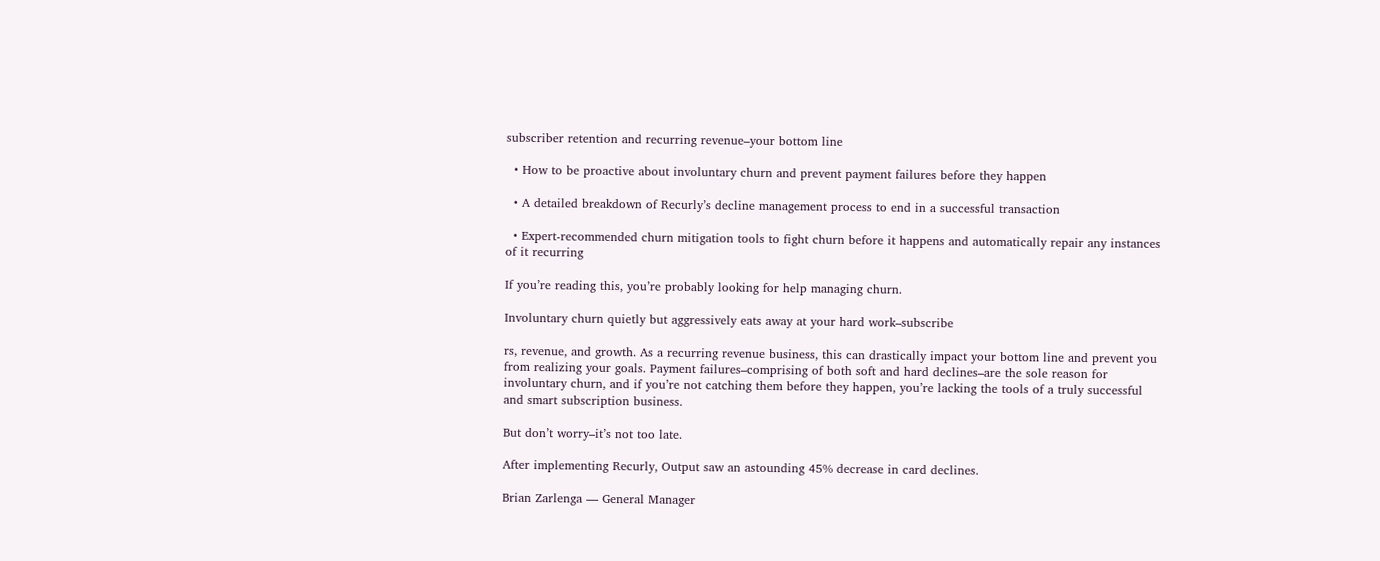subscriber retention and recurring revenue–your bottom line

  • How to be proactive about involuntary churn and prevent payment failures before they happen

  • A detailed breakdown of Recurly’s decline management process to end in a successful transaction

  • Expert-recommended churn mitigation tools to fight churn before it happens and automatically repair any instances of it recurring

If you’re reading this, you’re probably looking for help managing churn.

Involuntary churn quietly but aggressively eats away at your hard work–subscribe

rs, revenue, and growth. As a recurring revenue business, this can drastically impact your bottom line and prevent you from realizing your goals. Payment failures–comprising of both soft and hard declines–are the sole reason for involuntary churn, and if you’re not catching them before they happen, you’re lacking the tools of a truly successful and smart subscription business.

But don’t worry–it’s not too late.

After implementing Recurly, Output saw an astounding 45% decrease in card declines.

Brian Zarlenga — General Manager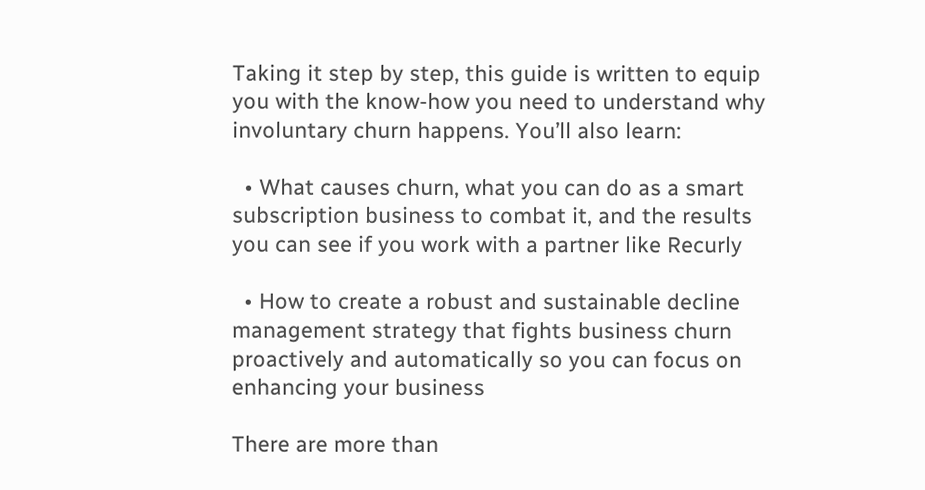Taking it step by step, this guide is written to equip you with the know-how you need to understand why involuntary churn happens. You’ll also learn:

  • What causes churn, what you can do as a smart subscription business to combat it, and the results you can see if you work with a partner like Recurly

  • How to create a robust and sustainable decline management strategy that fights business churn proactively and automatically so you can focus on enhancing your business

There are more than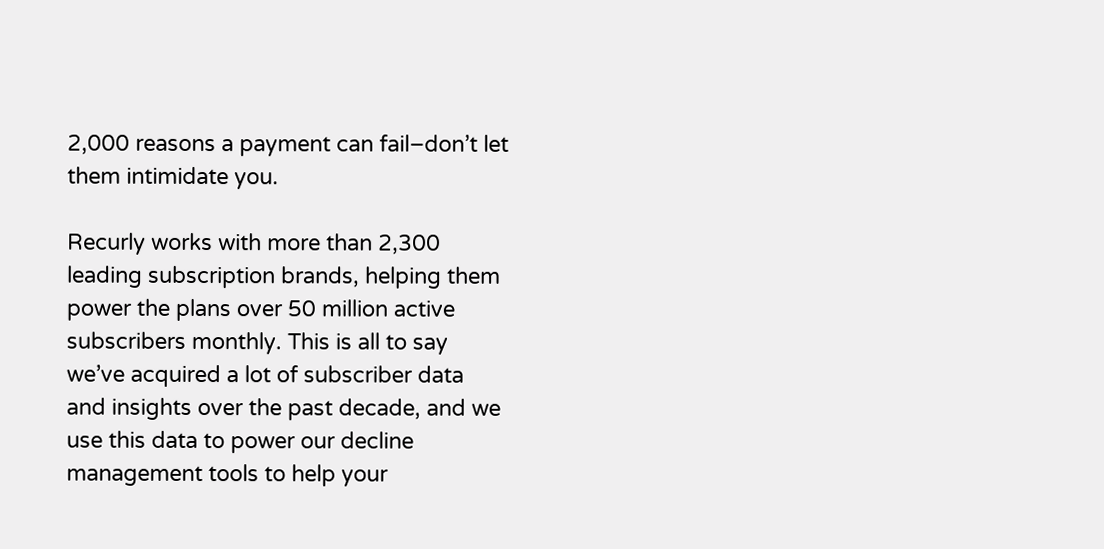2,000 reasons a payment can fail–don’t let them intimidate you.

Recurly works with more than 2,300 leading subscription brands, helping them power the plans over 50 million active subscribers monthly. This is all to say we’ve acquired a lot of subscriber data and insights over the past decade, and we use this data to power our decline management tools to help your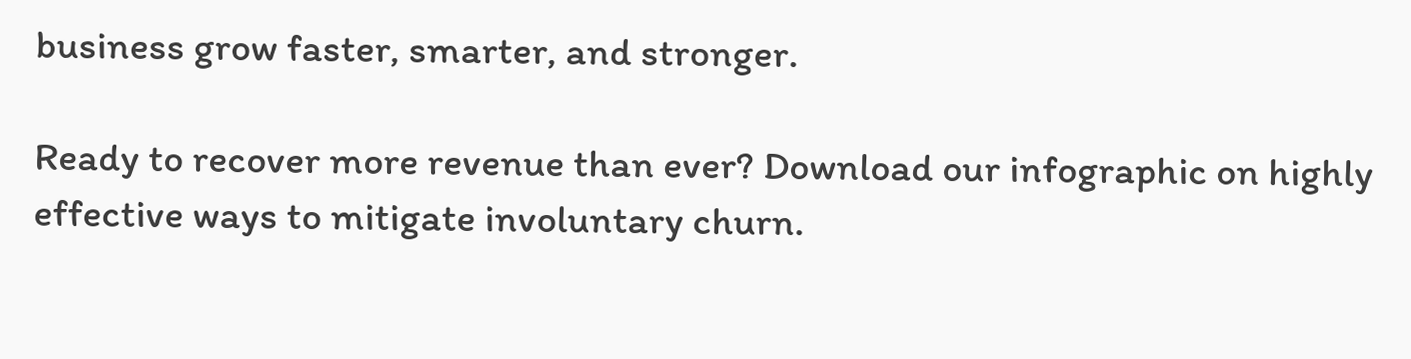business grow faster, smarter, and stronger.

Ready to recover more revenue than ever? Download our infographic on highly effective ways to mitigate involuntary churn.